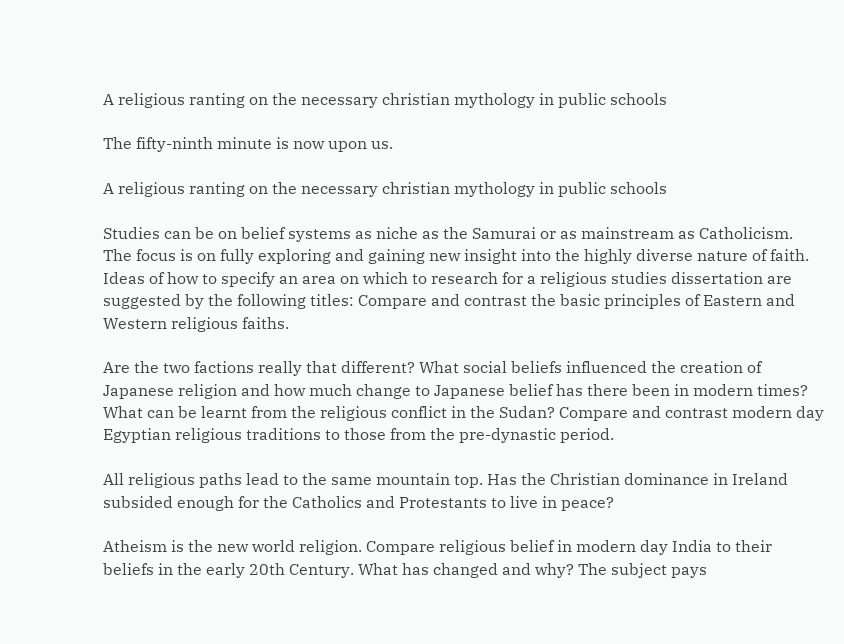A religious ranting on the necessary christian mythology in public schools

The fifty-ninth minute is now upon us.

A religious ranting on the necessary christian mythology in public schools

Studies can be on belief systems as niche as the Samurai or as mainstream as Catholicism. The focus is on fully exploring and gaining new insight into the highly diverse nature of faith. Ideas of how to specify an area on which to research for a religious studies dissertation are suggested by the following titles: Compare and contrast the basic principles of Eastern and Western religious faiths.

Are the two factions really that different? What social beliefs influenced the creation of Japanese religion and how much change to Japanese belief has there been in modern times? What can be learnt from the religious conflict in the Sudan? Compare and contrast modern day Egyptian religious traditions to those from the pre-dynastic period.

All religious paths lead to the same mountain top. Has the Christian dominance in Ireland subsided enough for the Catholics and Protestants to live in peace?

Atheism is the new world religion. Compare religious belief in modern day India to their beliefs in the early 20th Century. What has changed and why? The subject pays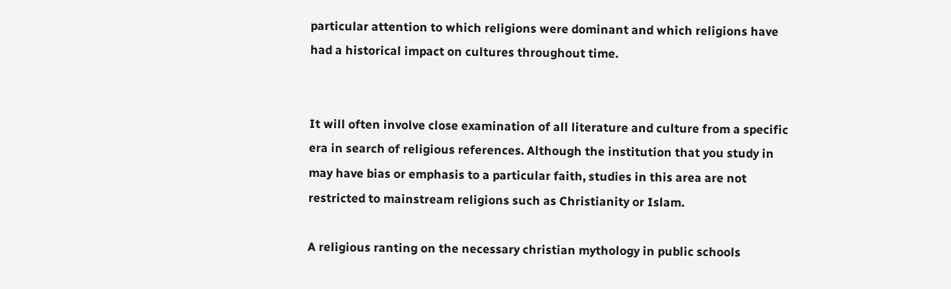particular attention to which religions were dominant and which religions have had a historical impact on cultures throughout time.


It will often involve close examination of all literature and culture from a specific era in search of religious references. Although the institution that you study in may have bias or emphasis to a particular faith, studies in this area are not restricted to mainstream religions such as Christianity or Islam.

A religious ranting on the necessary christian mythology in public schools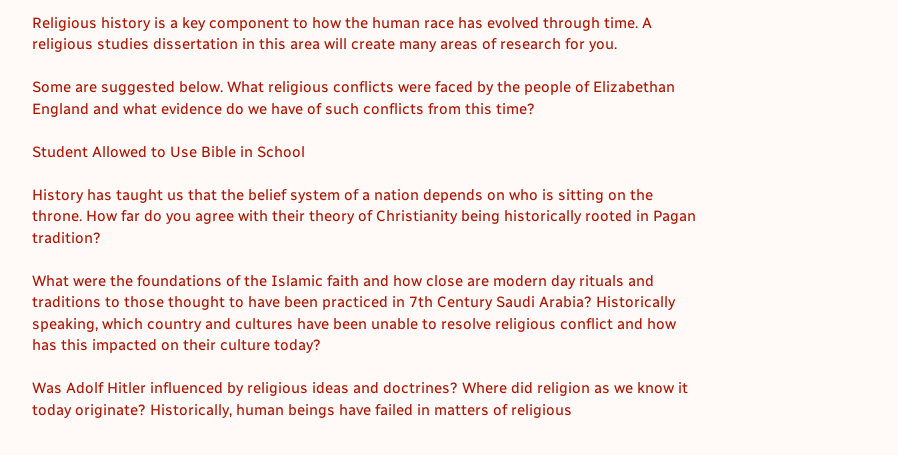Religious history is a key component to how the human race has evolved through time. A religious studies dissertation in this area will create many areas of research for you.

Some are suggested below. What religious conflicts were faced by the people of Elizabethan England and what evidence do we have of such conflicts from this time?

Student Allowed to Use Bible in School

History has taught us that the belief system of a nation depends on who is sitting on the throne. How far do you agree with their theory of Christianity being historically rooted in Pagan tradition?

What were the foundations of the Islamic faith and how close are modern day rituals and traditions to those thought to have been practiced in 7th Century Saudi Arabia? Historically speaking, which country and cultures have been unable to resolve religious conflict and how has this impacted on their culture today?

Was Adolf Hitler influenced by religious ideas and doctrines? Where did religion as we know it today originate? Historically, human beings have failed in matters of religious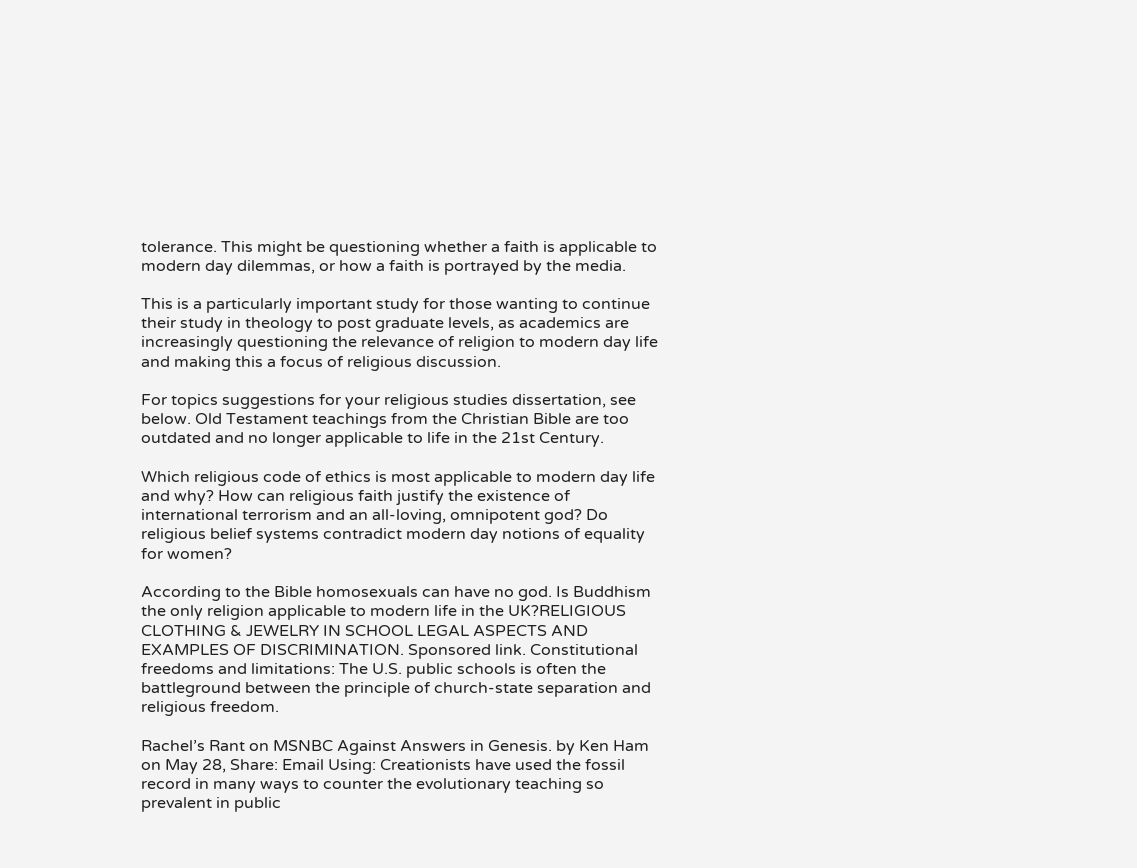tolerance. This might be questioning whether a faith is applicable to modern day dilemmas, or how a faith is portrayed by the media.

This is a particularly important study for those wanting to continue their study in theology to post graduate levels, as academics are increasingly questioning the relevance of religion to modern day life and making this a focus of religious discussion.

For topics suggestions for your religious studies dissertation, see below. Old Testament teachings from the Christian Bible are too outdated and no longer applicable to life in the 21st Century.

Which religious code of ethics is most applicable to modern day life and why? How can religious faith justify the existence of international terrorism and an all-loving, omnipotent god? Do religious belief systems contradict modern day notions of equality for women?

According to the Bible homosexuals can have no god. Is Buddhism the only religion applicable to modern life in the UK?RELIGIOUS CLOTHING & JEWELRY IN SCHOOL LEGAL ASPECTS AND EXAMPLES OF DISCRIMINATION. Sponsored link. Constitutional freedoms and limitations: The U.S. public schools is often the battleground between the principle of church-state separation and religious freedom.

Rachel’s Rant on MSNBC Against Answers in Genesis. by Ken Ham on May 28, Share: Email Using: Creationists have used the fossil record in many ways to counter the evolutionary teaching so prevalent in public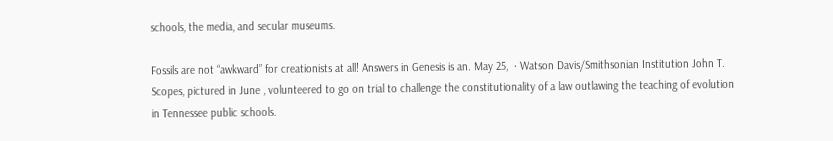schools, the media, and secular museums.

Fossils are not “awkward” for creationists at all! Answers in Genesis is an. May 25,  · Watson Davis/Smithsonian Institution John T. Scopes, pictured in June , volunteered to go on trial to challenge the constitutionality of a law outlawing the teaching of evolution in Tennessee public schools.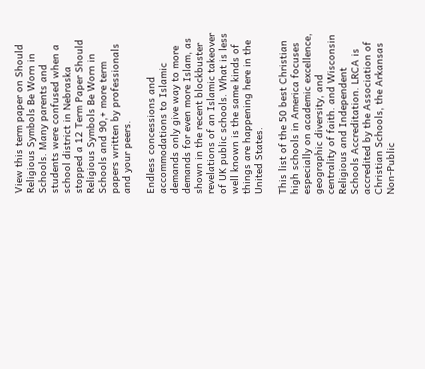View this term paper on Should Religious Symbols Be Worn in Schools. Many parents and students were confused when a school district in Nebraska stopped a 12 Term Paper Should Religious Symbols Be Worn in Schools and 90,+ more term papers written by professionals and your peers.

Endless concessions and accommodations to Islamic demands only give way to more demands for even more Islam, as shown in the recent blockbuster revelations of an Islamic takeover of UK public schools. What is less well known is the same kinds of things are happening here in the United States.

This list of the 50 best Christian high schools in America focuses especially on academic excellence, geographic diversity, and centrality of faith. and Wisconsin Religious and Independent Schools Accreditation. LRCA is accredited by the Association of Christian Schools, the Arkansas Non-Public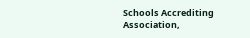Schools Accrediting Association,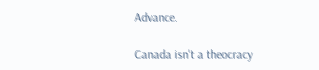Advance.

Canada isn't a theocracy